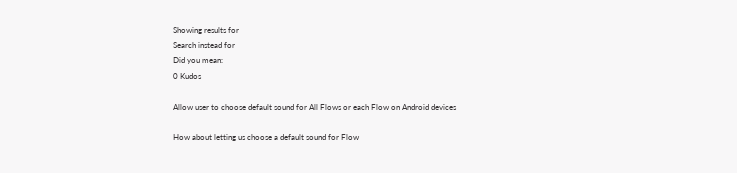Showing results for
Search instead for
Did you mean:
0 Kudos

Allow user to choose default sound for All Flows or each Flow on Android devices

How about letting us choose a default sound for Flow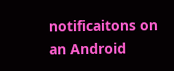notificaitons on an Android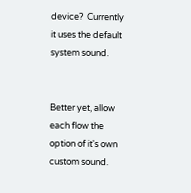device?  Currently it uses the default system sound.


Better yet, allow each flow the option of it's own custom sound.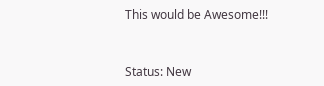This would be Awesome!!!


Status: New